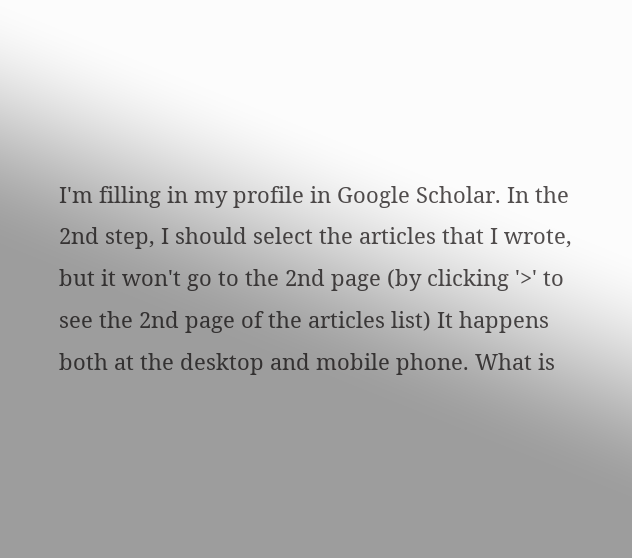I'm filling in my profile in Google Scholar. In the 2nd step, I should select the articles that I wrote, but it won't go to the 2nd page (by clicking '>' to see the 2nd page of the articles list) It happens both at the desktop and mobile phone. What is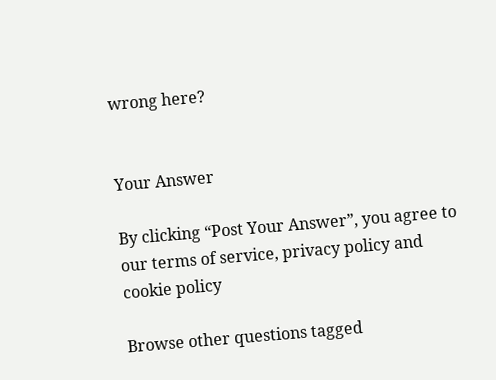wrong here?


Your Answer

By clicking “Post Your Answer”, you agree to our terms of service, privacy policy and cookie policy

Browse other questions tagged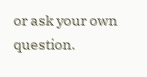or ask your own question.